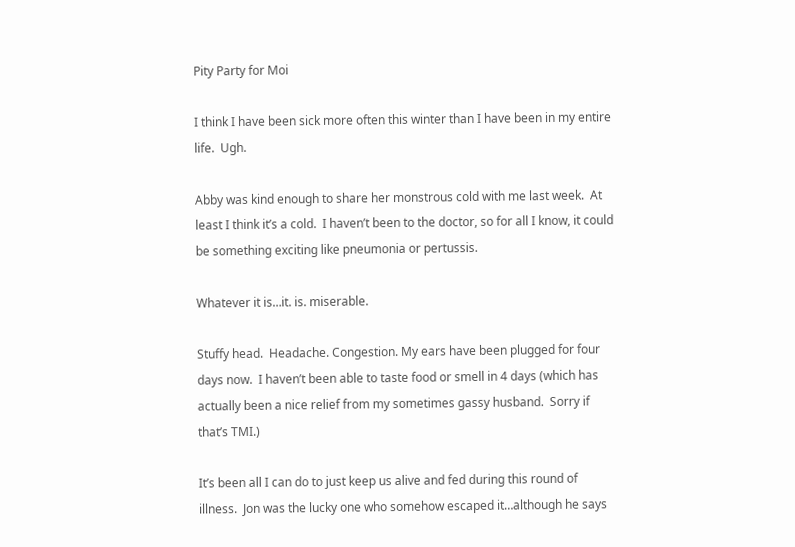Pity Party for Moi

I think I have been sick more often this winter than I have been in my entire life.  Ugh.

Abby was kind enough to share her monstrous cold with me last week.  At least I think it’s a cold.  I haven’t been to the doctor, so for all I know, it could be something exciting like pneumonia or pertussis.

Whatever it is…it. is. miserable.

Stuffy head.  Headache. Congestion. My ears have been plugged for four days now.  I haven’t been able to taste food or smell in 4 days (which has actually been a nice relief from my sometimes gassy husband.  Sorry if that’s TMI.)

It’s been all I can do to just keep us alive and fed during this round of illness.  Jon was the lucky one who somehow escaped it…although he says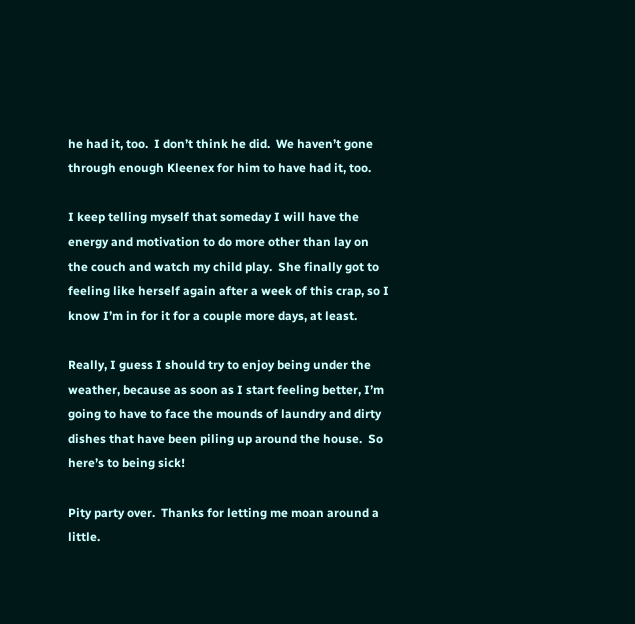he had it, too.  I don’t think he did.  We haven’t gone through enough Kleenex for him to have had it, too.

I keep telling myself that someday I will have the energy and motivation to do more other than lay on the couch and watch my child play.  She finally got to feeling like herself again after a week of this crap, so I know I’m in for it for a couple more days, at least.

Really, I guess I should try to enjoy being under the weather, because as soon as I start feeling better, I’m going to have to face the mounds of laundry and dirty dishes that have been piling up around the house.  So here’s to being sick!

Pity party over.  Thanks for letting me moan around a little.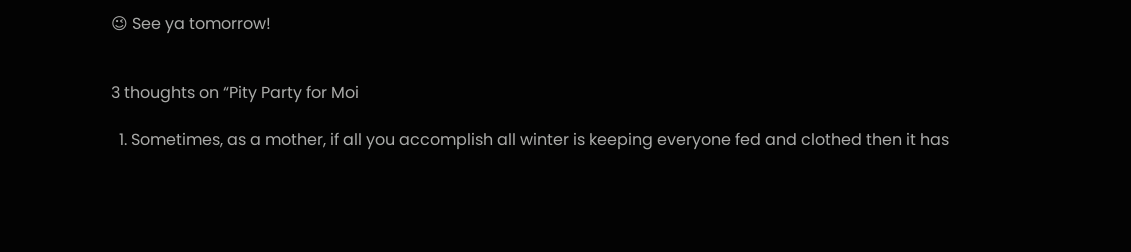😉 See ya tomorrow!


3 thoughts on “Pity Party for Moi

  1. Sometimes, as a mother, if all you accomplish all winter is keeping everyone fed and clothed then it has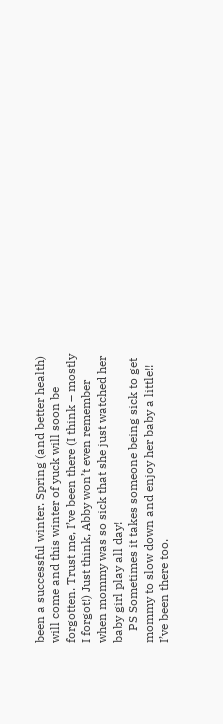been a successful winter. Spring (and better health) will come and this winter of yuck will soon be forgotten. Trust me, I’ve been there (I think – mostly I forgot!) Just think, Abby won’t even remember when mommy was so sick that she just watched her baby girl play all day!
    PS Sometimes it takes someone being sick to get mommy to slow down and enjoy her baby a little!! I’ve been there too.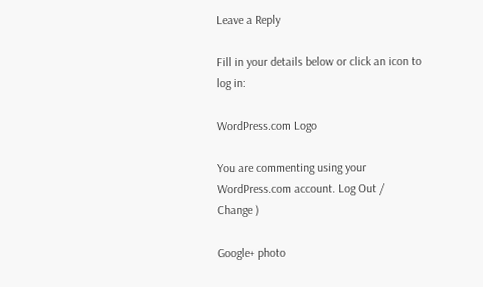Leave a Reply

Fill in your details below or click an icon to log in:

WordPress.com Logo

You are commenting using your WordPress.com account. Log Out /  Change )

Google+ photo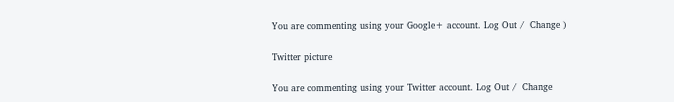You are commenting using your Google+ account. Log Out /  Change )

Twitter picture

You are commenting using your Twitter account. Log Out /  Change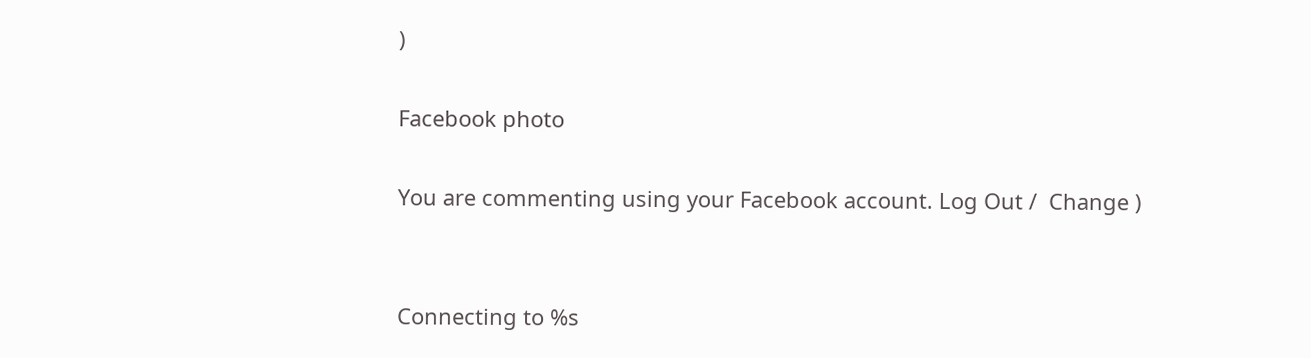)

Facebook photo

You are commenting using your Facebook account. Log Out /  Change )


Connecting to %s